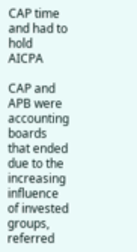CAP time and had to hold AICPA

CAP and APB were accounting boards that ended due to the increasing influence of invested groups, referred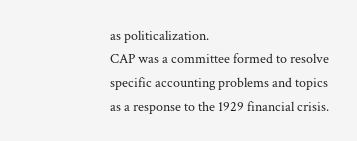as politicalization.
CAP was a committee formed to resolve specific accounting problems and topics as a response to the 1929 financial crisis.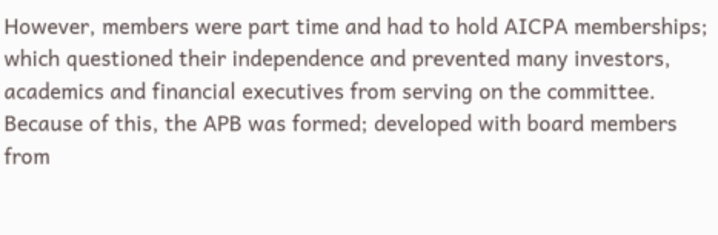However, members were part time and had to hold AICPA memberships; which questioned their independence and prevented many investors, academics and financial executives from serving on the committee.
Because of this, the APB was formed; developed with board members from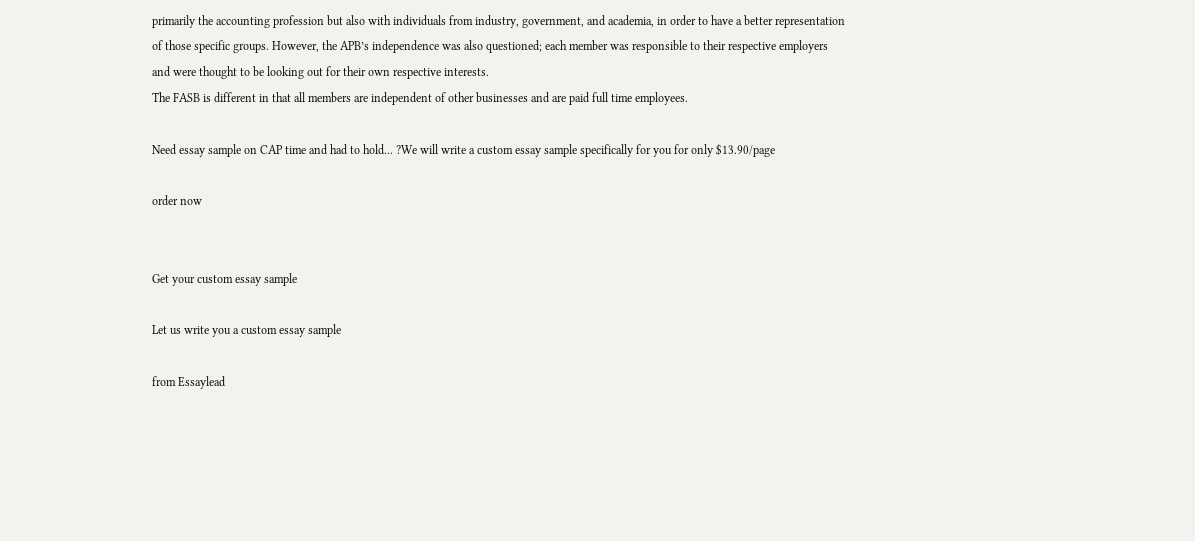primarily the accounting profession but also with individuals from industry, government, and academia, in order to have a better representation of those specific groups. However, the APB’s independence was also questioned; each member was responsible to their respective employers and were thought to be looking out for their own respective interests.
The FASB is different in that all members are independent of other businesses and are paid full time employees.

Need essay sample on CAP time and had to hold... ?We will write a custom essay sample specifically for you for only $13.90/page

order now


Get your custom essay sample

Let us write you a custom essay sample

from Essaylead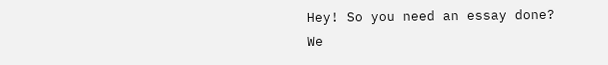Hey! So you need an essay done? We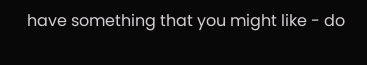have something that you might like - do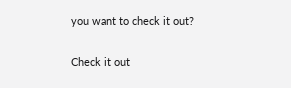you want to check it out?

Check it out